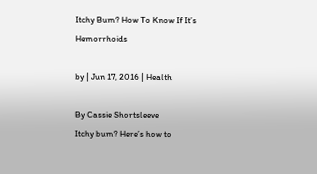Itchy Bum? How To Know If It’s Hemorrhoids

by | Jun 17, 2016 | Health

By Cassie Shortsleeve
Itchy bum? Here’s how to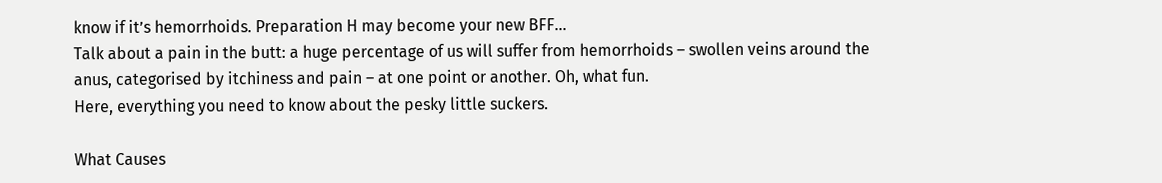know if it’s hemorrhoids. Preparation H may become your new BFF…
Talk about a pain in the butt: a huge percentage of us will suffer from hemorrhoids – swollen veins around the anus, categorised by itchiness and pain – at one point or another. Oh, what fun.
Here, everything you need to know about the pesky little suckers.

What Causes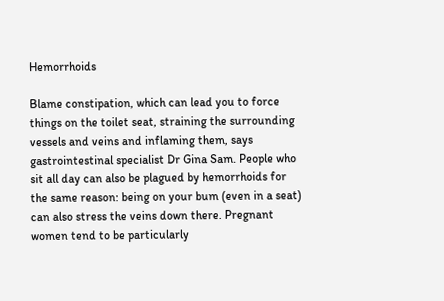Hemorrhoids

Blame constipation, which can lead you to force things on the toilet seat, straining the surrounding vessels and veins and inflaming them, says gastrointestinal specialist Dr Gina Sam. People who sit all day can also be plagued by hemorrhoids for the same reason: being on your bum (even in a seat) can also stress the veins down there. Pregnant women tend to be particularly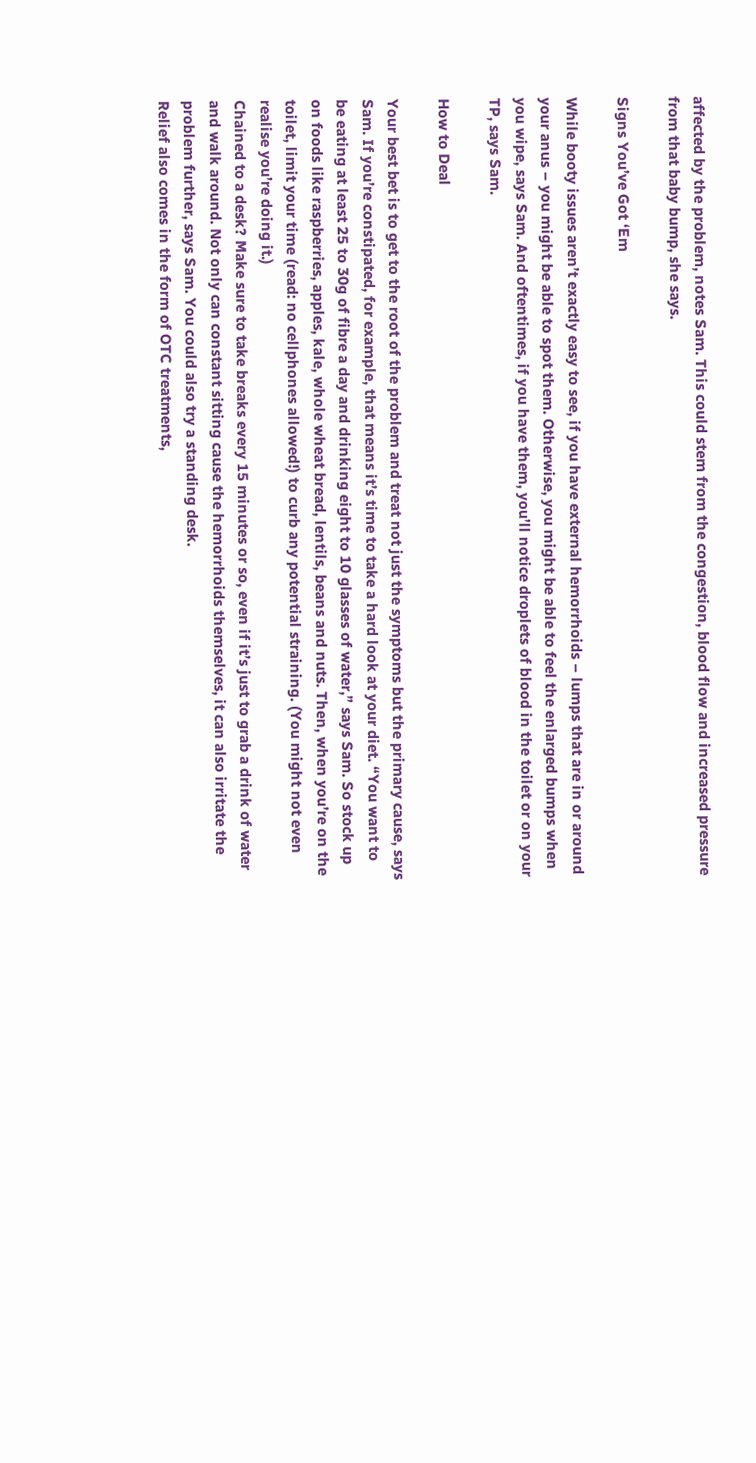affected by the problem, notes Sam. This could stem from the congestion, blood flow and increased pressure from that baby bump, she says.

Signs You’ve Got ‘Em

While booty issues aren’t exactly easy to see, if you have external hemorrhoids – lumps that are in or around your anus – you might be able to spot them. Otherwise, you might be able to feel the enlarged bumps when you wipe, says Sam. And oftentimes, if you have them, you’ll notice droplets of blood in the toilet or on your TP, says Sam.

How to Deal

Your best bet is to get to the root of the problem and treat not just the symptoms but the primary cause, says Sam. If you’re constipated, for example, that means it’s time to take a hard look at your diet. “You want to be eating at least 25 to 30g of fibre a day and drinking eight to 10 glasses of water,” says Sam. So stock up on foods like raspberries, apples, kale, whole wheat bread, lentils, beans and nuts. Then, when you’re on the toilet, limit your time (read: no cellphones allowed!) to curb any potential straining. (You might not even realise you’re doing it.)
Chained to a desk? Make sure to take breaks every 15 minutes or so, even if it’s just to grab a drink of water and walk around. Not only can constant sitting cause the hemorrhoids themselves, it can also irritate the problem further, says Sam. You could also try a standing desk.
Relief also comes in the form of OTC treatments,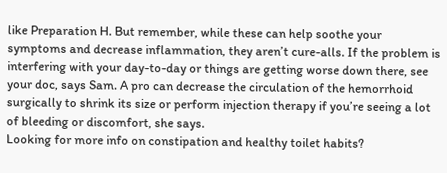like Preparation H. But remember, while these can help soothe your symptoms and decrease inflammation, they aren’t cure-alls. If the problem is interfering with your day-to-day or things are getting worse down there, see your doc, says Sam. A pro can decrease the circulation of the hemorrhoid surgically to shrink its size or perform injection therapy if you’re seeing a lot of bleeding or discomfort, she says.
Looking for more info on constipation and healthy toilet habits?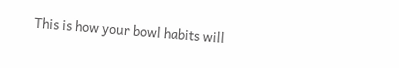This is how your bowl habits will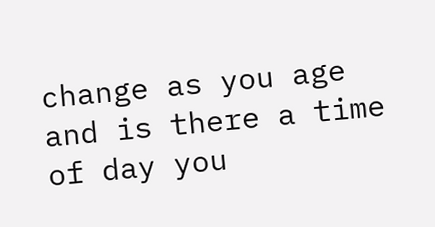change as you age and is there a time of day you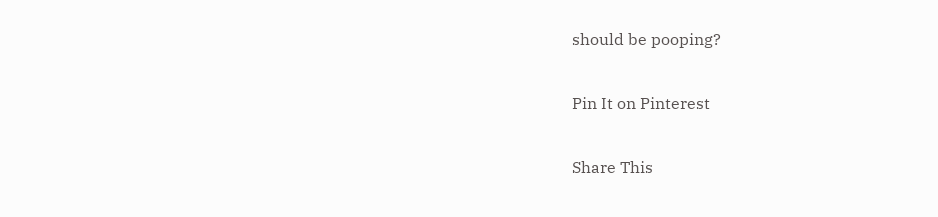should be pooping?

Pin It on Pinterest

Share This